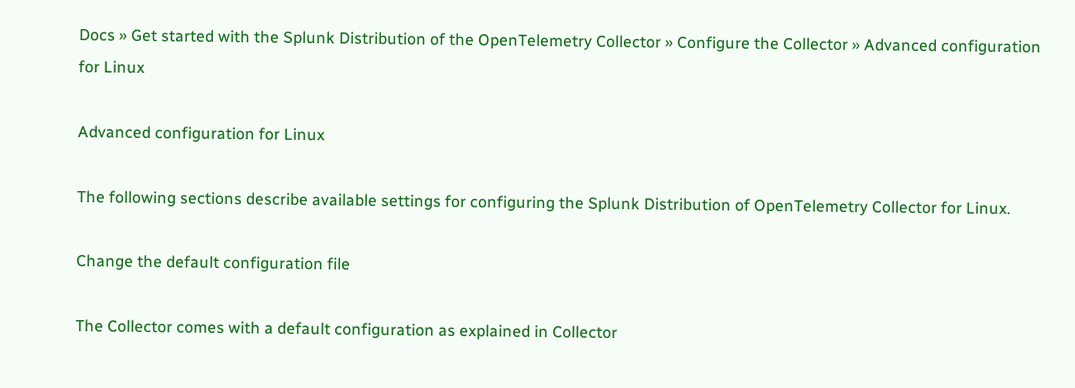Docs » Get started with the Splunk Distribution of the OpenTelemetry Collector » Configure the Collector » Advanced configuration for Linux

Advanced configuration for Linux

The following sections describe available settings for configuring the Splunk Distribution of OpenTelemetry Collector for Linux.

Change the default configuration file

The Collector comes with a default configuration as explained in Collector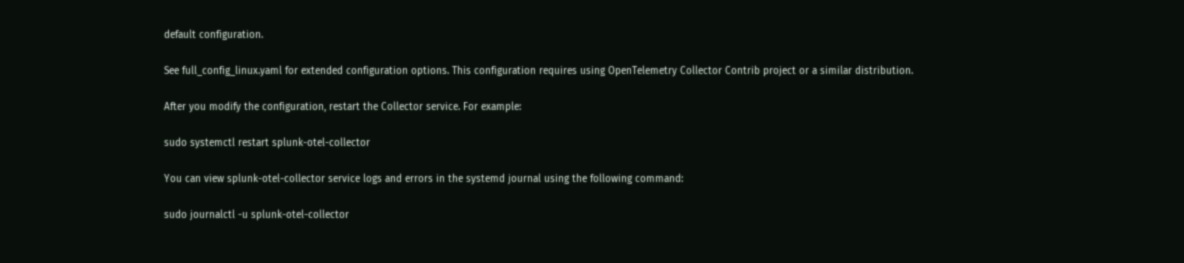default configuration.

See full_config_linux.yaml for extended configuration options. This configuration requires using OpenTelemetry Collector Contrib project or a similar distribution.

After you modify the configuration, restart the Collector service. For example:

sudo systemctl restart splunk-otel-collector

You can view splunk-otel-collector service logs and errors in the systemd journal using the following command:

sudo journalctl -u splunk-otel-collector